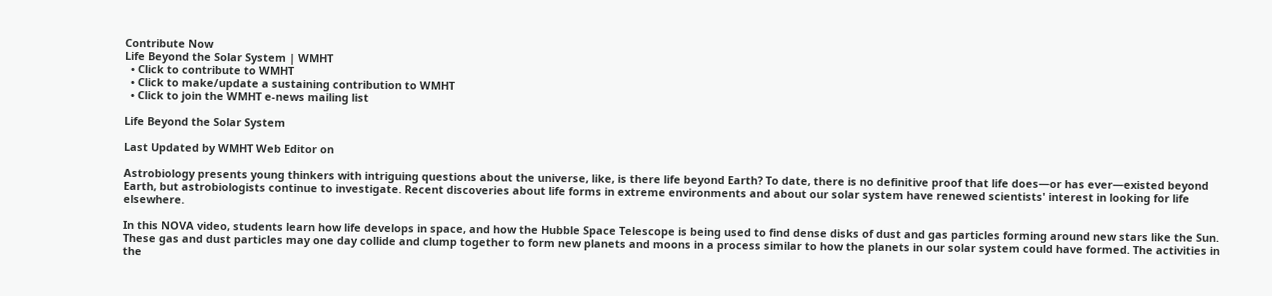Contribute Now
Life Beyond the Solar System | WMHT
  • Click to contribute to WMHT
  • Click to make/update a sustaining contribution to WMHT
  • Click to join the WMHT e-news mailing list

Life Beyond the Solar System

Last Updated by WMHT Web Editor on

Astrobiology presents young thinkers with intriguing questions about the universe, like, is there life beyond Earth? To date, there is no definitive proof that life does—or has ever—existed beyond Earth, but astrobiologists continue to investigate. Recent discoveries about life forms in extreme environments and about our solar system have renewed scientists' interest in looking for life elsewhere.

In this NOVA video, students learn how life develops in space, and how the Hubble Space Telescope is being used to find dense disks of dust and gas particles forming around new stars like the Sun. These gas and dust particles may one day collide and clump together to form new planets and moons in a process similar to how the planets in our solar system could have formed. The activities in the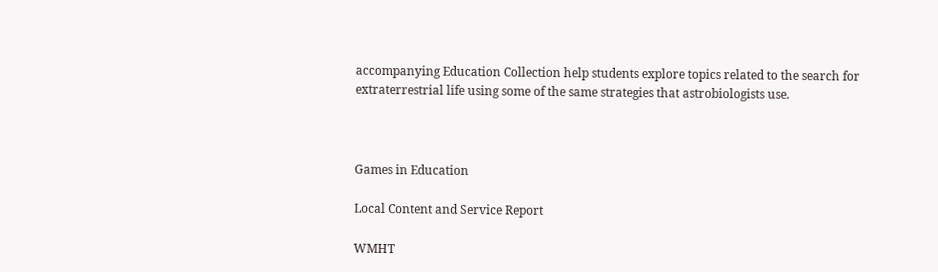accompanying Education Collection help students explore topics related to the search for extraterrestrial life using some of the same strategies that astrobiologists use.



Games in Education

Local Content and Service Report

WMHT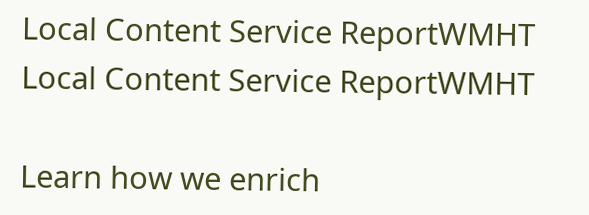Local Content Service ReportWMHT Local Content Service ReportWMHT

Learn how we enrich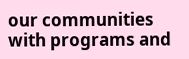our communities with programs and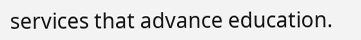services that advance education.